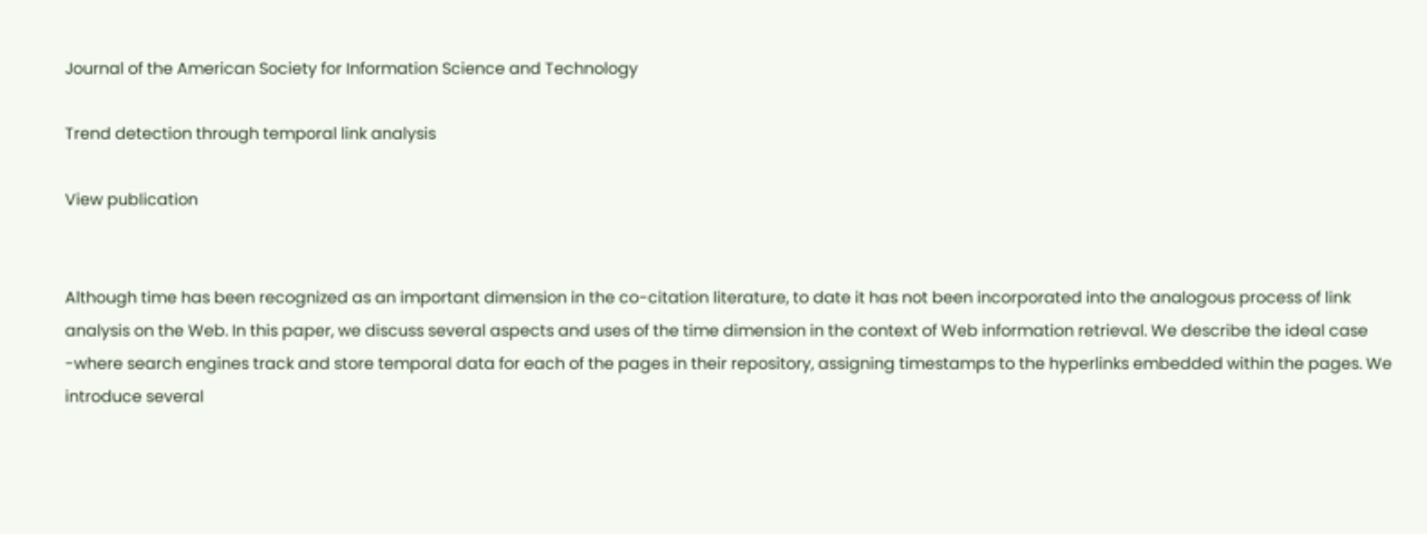Journal of the American Society for Information Science and Technology

Trend detection through temporal link analysis

View publication


Although time has been recognized as an important dimension in the co-citation literature, to date it has not been incorporated into the analogous process of link analysis on the Web. In this paper, we discuss several aspects and uses of the time dimension in the context of Web information retrieval. We describe the ideal case -where search engines track and store temporal data for each of the pages in their repository, assigning timestamps to the hyperlinks embedded within the pages. We introduce several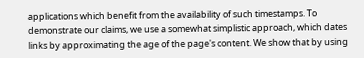applications which benefit from the availability of such timestamps. To demonstrate our claims, we use a somewhat simplistic approach, which dates links by approximating the age of the page's content. We show that by using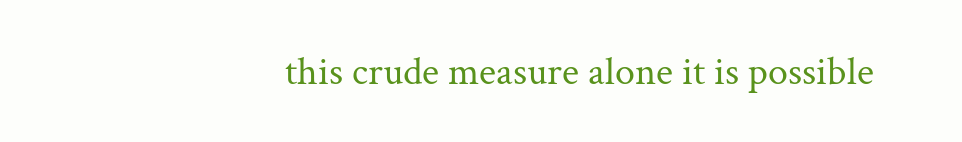this crude measure alone it is possible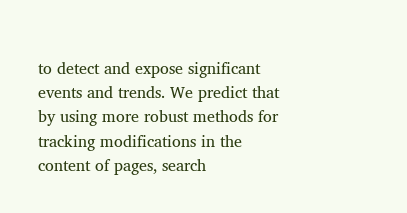to detect and expose significant events and trends. We predict that by using more robust methods for tracking modifications in the content of pages, search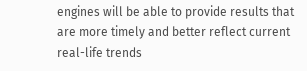engines will be able to provide results that are more timely and better reflect current real-life trends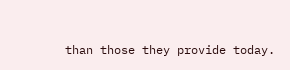than those they provide today.